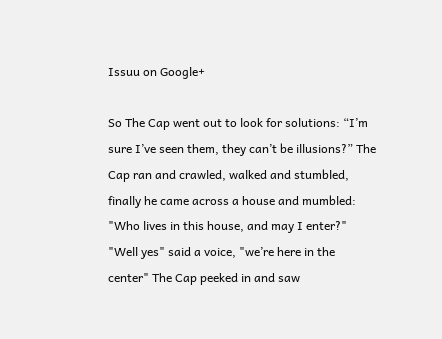Issuu on Google+

So The Cap went out to look for solutions: “I’m sure I’ve seen them, they can’t be illusions?” The Cap ran and crawled, walked and stumbled, finally he came across a house and mumbled: "Who lives in this house, and may I enter?" "Well yes" said a voice, "we’re here in the center" The Cap peeked in and saw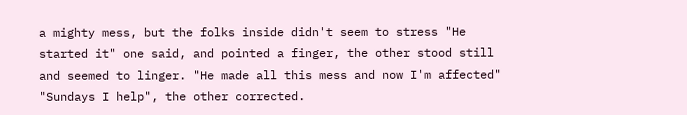a mighty mess, but the folks inside didn't seem to stress "He started it" one said, and pointed a finger, the other stood still and seemed to linger. "He made all this mess and now I'm affected" "Sundays I help", the other corrected.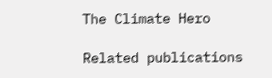The Climate Hero

Related publications